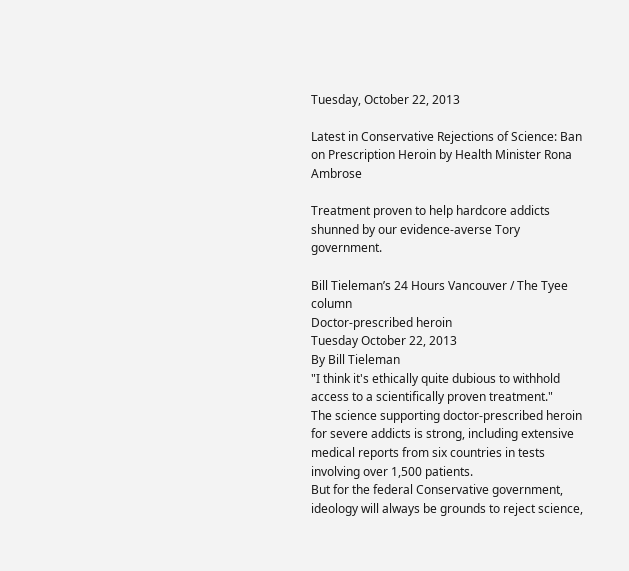Tuesday, October 22, 2013

Latest in Conservative Rejections of Science: Ban on Prescription Heroin by Health Minister Rona Ambrose

Treatment proven to help hardcore addicts shunned by our evidence-averse Tory government.

Bill Tieleman’s 24 Hours Vancouver / The Tyee column
Doctor-prescribed heroin
Tuesday October 22, 2013
By Bill Tieleman
"I think it's ethically quite dubious to withhold access to a scientifically proven treatment."
The science supporting doctor-prescribed heroin for severe addicts is strong, including extensive medical reports from six countries in tests involving over 1,500 patients.
But for the federal Conservative government, ideology will always be grounds to reject science,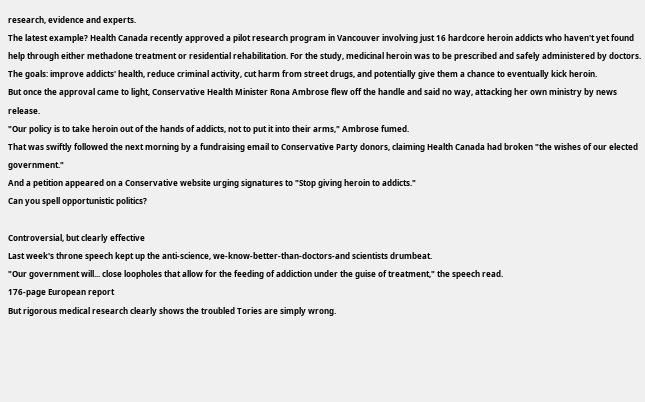research, evidence and experts.
The latest example? Health Canada recently approved a pilot research program in Vancouver involving just 16 hardcore heroin addicts who haven't yet found help through either methadone treatment or residential rehabilitation. For the study, medicinal heroin was to be prescribed and safely administered by doctors.
The goals: improve addicts' health, reduce criminal activity, cut harm from street drugs, and potentially give them a chance to eventually kick heroin.
But once the approval came to light, Conservative Health Minister Rona Ambrose flew off the handle and said no way, attacking her own ministry by news release.
"Our policy is to take heroin out of the hands of addicts, not to put it into their arms," Ambrose fumed.
That was swiftly followed the next morning by a fundraising email to Conservative Party donors, claiming Health Canada had broken "the wishes of our elected government."
And a petition appeared on a Conservative website urging signatures to "Stop giving heroin to addicts."
Can you spell opportunistic politics?

Controversial, but clearly effective
Last week's throne speech kept up the anti-science, we-know-better-than-doctors-and scientists drumbeat.
"Our government will... close loopholes that allow for the feeding of addiction under the guise of treatment," the speech read.
176-page European report
But rigorous medical research clearly shows the troubled Tories are simply wrong.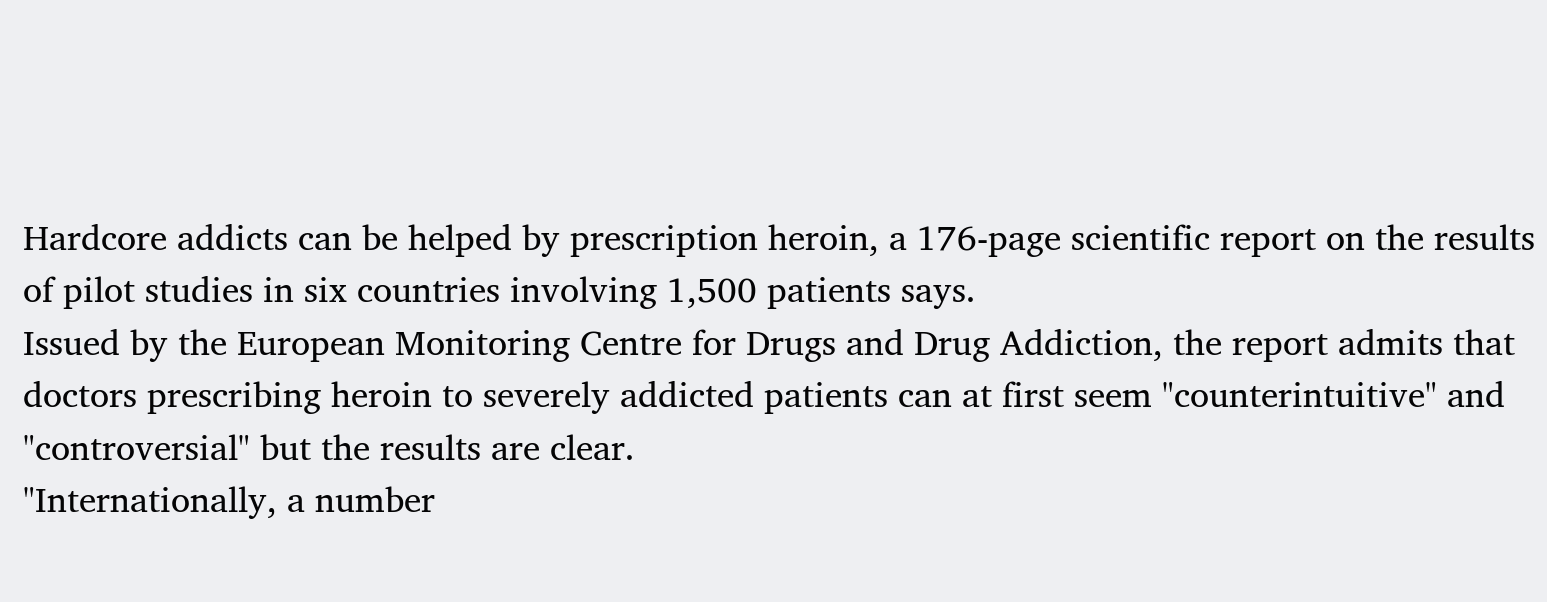Hardcore addicts can be helped by prescription heroin, a 176-page scientific report on the results of pilot studies in six countries involving 1,500 patients says.
Issued by the European Monitoring Centre for Drugs and Drug Addiction, the report admits that doctors prescribing heroin to severely addicted patients can at first seem "counterintuitive" and "controversial" but the results are clear.
"Internationally, a number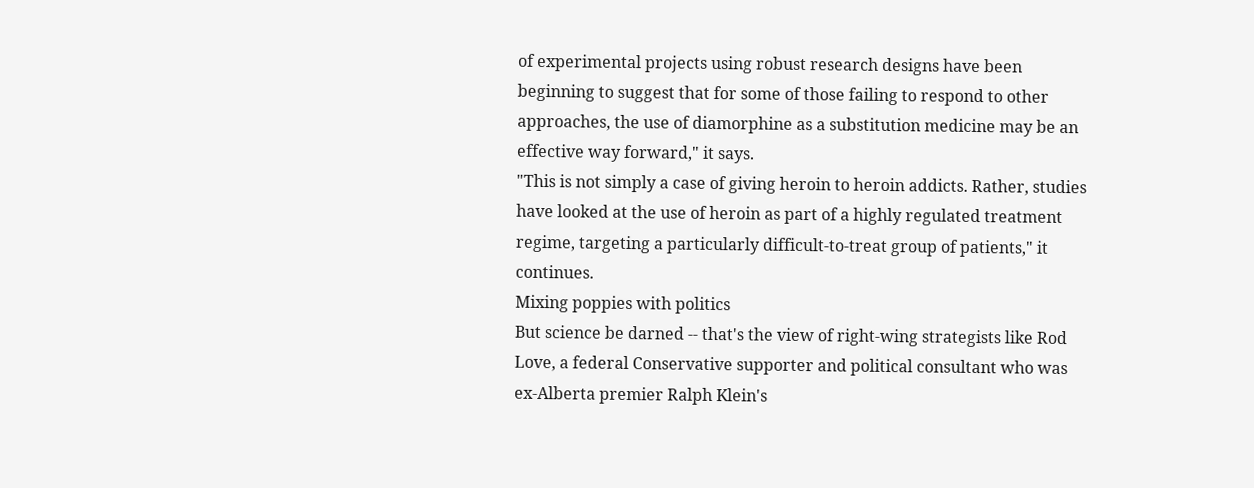of experimental projects using robust research designs have been beginning to suggest that for some of those failing to respond to other approaches, the use of diamorphine as a substitution medicine may be an effective way forward," it says.
"This is not simply a case of giving heroin to heroin addicts. Rather, studies have looked at the use of heroin as part of a highly regulated treatment regime, targeting a particularly difficult-to-treat group of patients," it continues.
Mixing poppies with politics
But science be darned -- that's the view of right-wing strategists like Rod Love, a federal Conservative supporter and political consultant who was ex-Alberta premier Ralph Klein's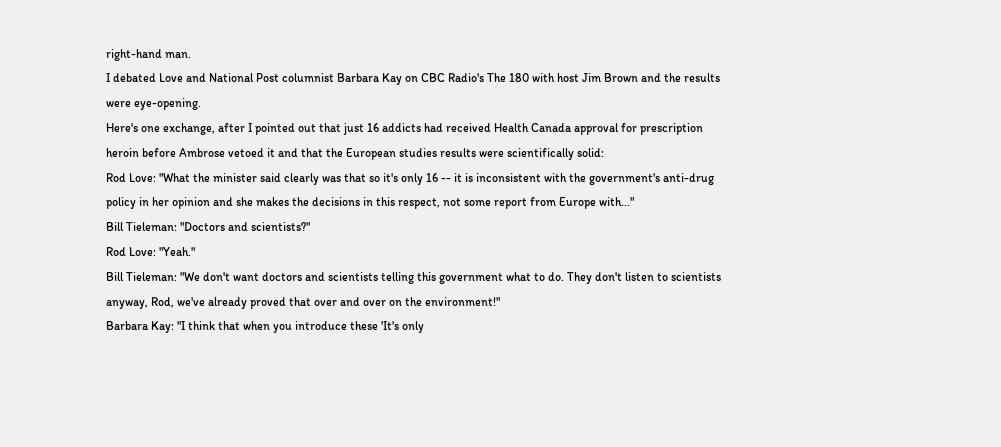right-hand man.
I debated Love and National Post columnist Barbara Kay on CBC Radio's The 180 with host Jim Brown and the results were eye-opening.
Here's one exchange, after I pointed out that just 16 addicts had received Health Canada approval for prescription heroin before Ambrose vetoed it and that the European studies results were scientifically solid:
Rod Love: "What the minister said clearly was that so it's only 16 -- it is inconsistent with the government's anti-drug policy in her opinion and she makes the decisions in this respect, not some report from Europe with..."
Bill Tieleman: "Doctors and scientists?"
Rod Love: "Yeah."
Bill Tieleman: "We don't want doctors and scientists telling this government what to do. They don't listen to scientists anyway, Rod, we've already proved that over and over on the environment!"
Barbara Kay: "I think that when you introduce these 'It's only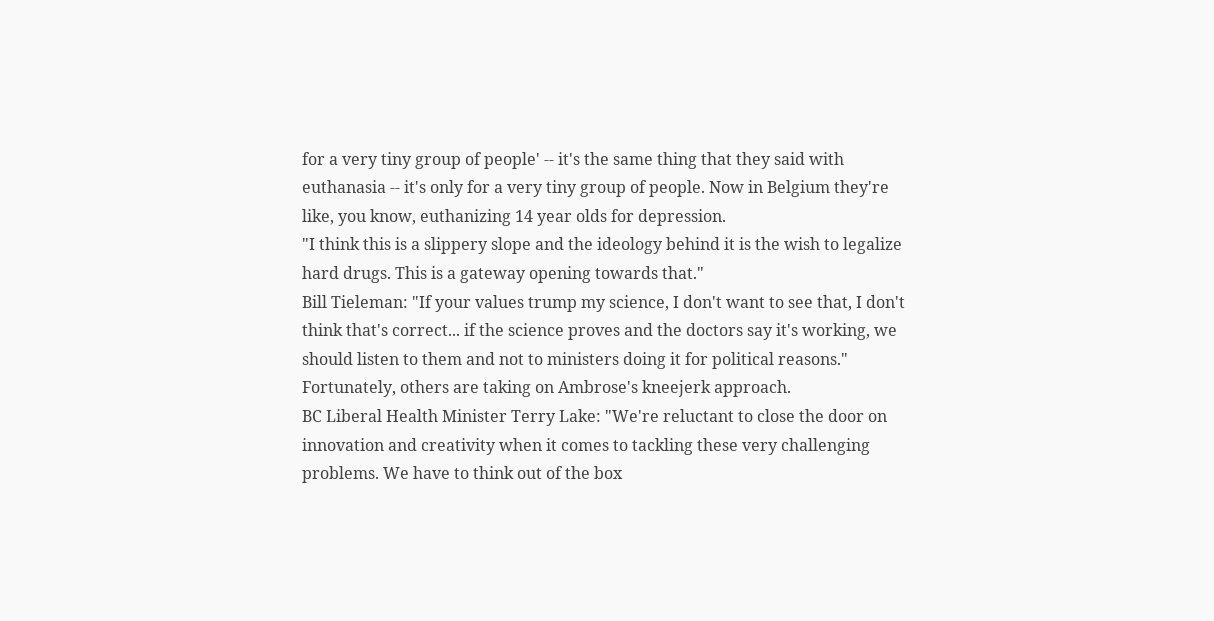for a very tiny group of people' -- it's the same thing that they said with euthanasia -- it's only for a very tiny group of people. Now in Belgium they're like, you know, euthanizing 14 year olds for depression.
"I think this is a slippery slope and the ideology behind it is the wish to legalize hard drugs. This is a gateway opening towards that."
Bill Tieleman: "If your values trump my science, I don't want to see that, I don't think that's correct... if the science proves and the doctors say it's working, we should listen to them and not to ministers doing it for political reasons."
Fortunately, others are taking on Ambrose's kneejerk approach.
BC Liberal Health Minister Terry Lake: "We're reluctant to close the door on innovation and creativity when it comes to tackling these very challenging problems. We have to think out of the box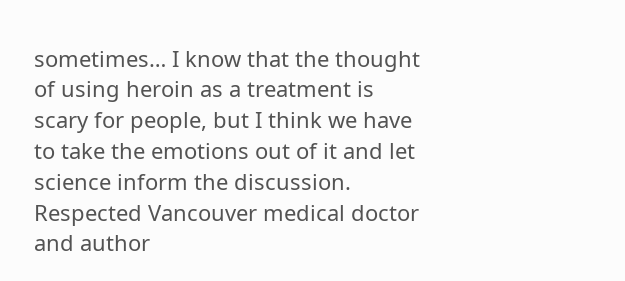sometimes… I know that the thought of using heroin as a treatment is scary for people, but I think we have to take the emotions out of it and let science inform the discussion.
Respected Vancouver medical doctor and author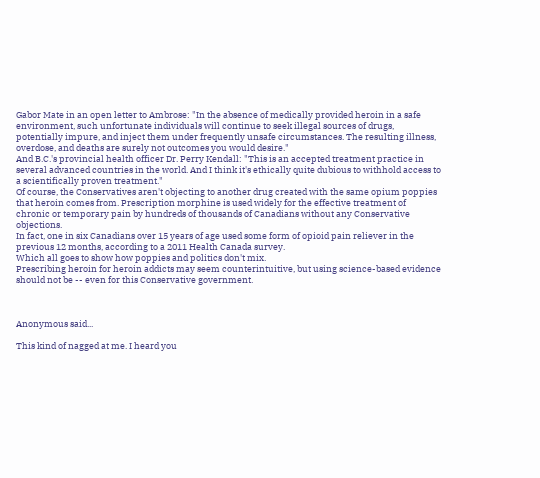Gabor Mate in an open letter to Ambrose: "In the absence of medically provided heroin in a safe environment, such unfortunate individuals will continue to seek illegal sources of drugs, potentially impure, and inject them under frequently unsafe circumstances. The resulting illness, overdose, and deaths are surely not outcomes you would desire."
And B.C.'s provincial health officer Dr. Perry Kendall: "This is an accepted treatment practice in several advanced countries in the world. And I think it's ethically quite dubious to withhold access to a scientifically proven treatment."
Of course, the Conservatives aren't objecting to another drug created with the same opium poppies that heroin comes from. Prescription morphine is used widely for the effective treatment of chronic or temporary pain by hundreds of thousands of Canadians without any Conservative objections.
In fact, one in six Canadians over 15 years of age used some form of opioid pain reliever in the previous 12 months, according to a 2011 Health Canada survey.
Which all goes to show how poppies and politics don't mix.
Prescribing heroin for heroin addicts may seem counterintuitive, but using science-based evidence should not be -- even for this Conservative government.



Anonymous said...

This kind of nagged at me. I heard you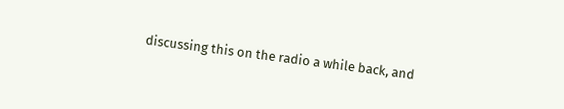discussing this on the radio a while back, and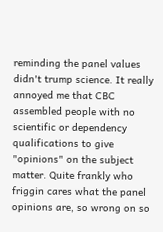reminding the panel values didn't trump science. It really annoyed me that CBC assembled people with no scientific or dependency qualifications to give "opinions" on the subject matter. Quite frankly who friggin cares what the panel opinions are, so wrong on so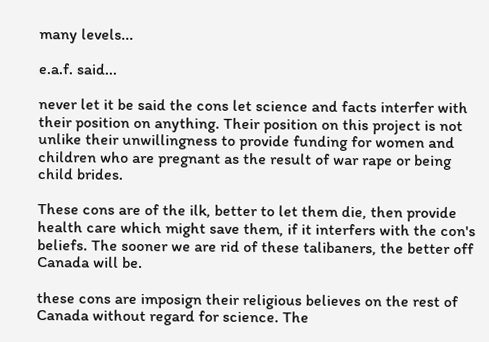many levels...

e.a.f. said...

never let it be said the cons let science and facts interfer with their position on anything. Their position on this project is not unlike their unwillingness to provide funding for women and children who are pregnant as the result of war rape or being child brides.

These cons are of the ilk, better to let them die, then provide health care which might save them, if it interfers with the con's beliefs. The sooner we are rid of these talibaners, the better off Canada will be.

these cons are imposign their religious believes on the rest of Canada without regard for science. The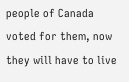people of Canada voted for them, now they will have to live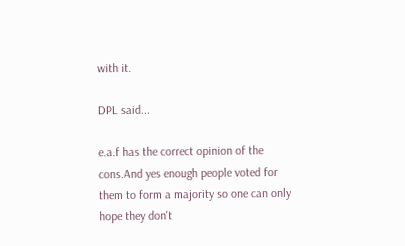with it.

DPL said...

e.a.f has the correct opinion of the cons.And yes enough people voted for them to form a majority so one can only hope they don't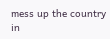mess up the country in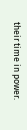their time in power.